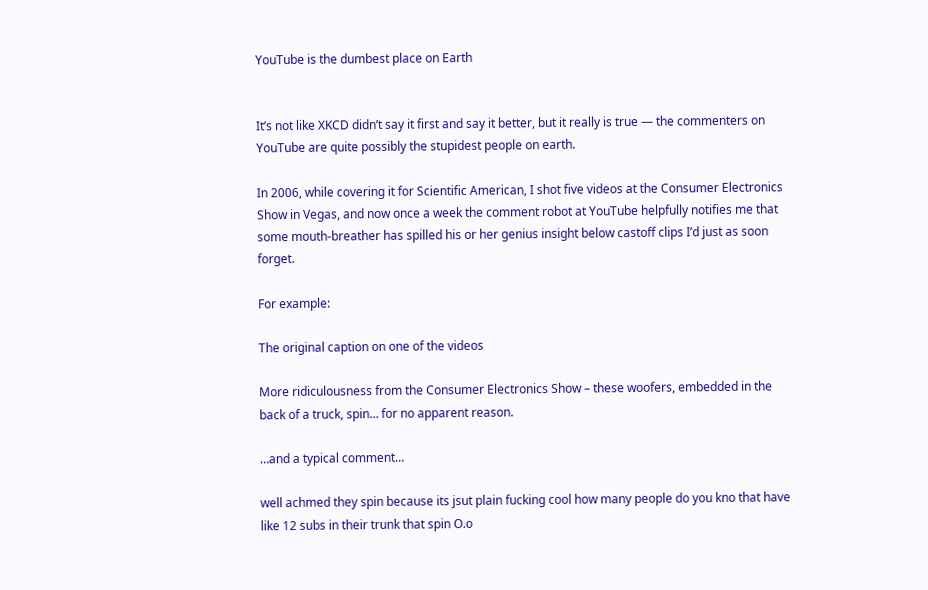YouTube is the dumbest place on Earth


It’s not like XKCD didn’t say it first and say it better, but it really is true — the commenters on YouTube are quite possibly the stupidest people on earth.

In 2006, while covering it for Scientific American, I shot five videos at the Consumer Electronics Show in Vegas, and now once a week the comment robot at YouTube helpfully notifies me that some mouth-breather has spilled his or her genius insight below castoff clips I’d just as soon forget.

For example:

The original caption on one of the videos

More ridiculousness from the Consumer Electronics Show – these woofers, embedded in the back of a truck, spin… for no apparent reason.

…and a typical comment…

well achmed they spin because its jsut plain fucking cool how many people do you kno that have like 12 subs in their trunk that spin O.o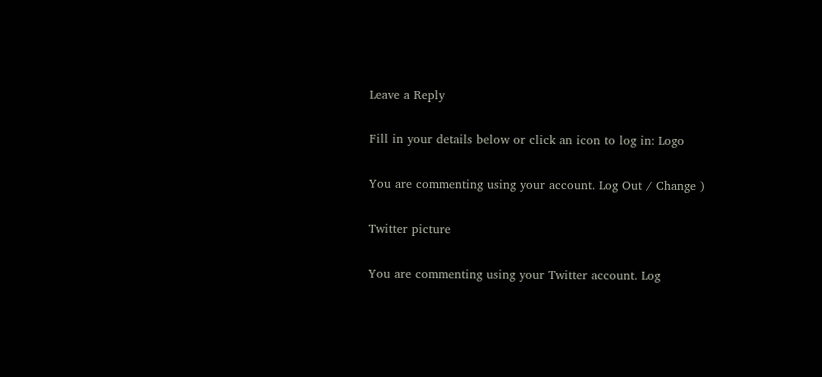Leave a Reply

Fill in your details below or click an icon to log in: Logo

You are commenting using your account. Log Out / Change )

Twitter picture

You are commenting using your Twitter account. Log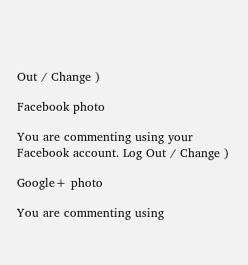Out / Change )

Facebook photo

You are commenting using your Facebook account. Log Out / Change )

Google+ photo

You are commenting using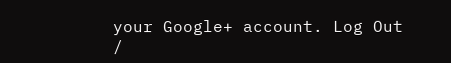your Google+ account. Log Out /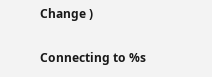Change )

Connecting to %s